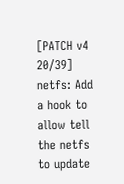[PATCH v4 20/39] netfs: Add a hook to allow tell the netfs to update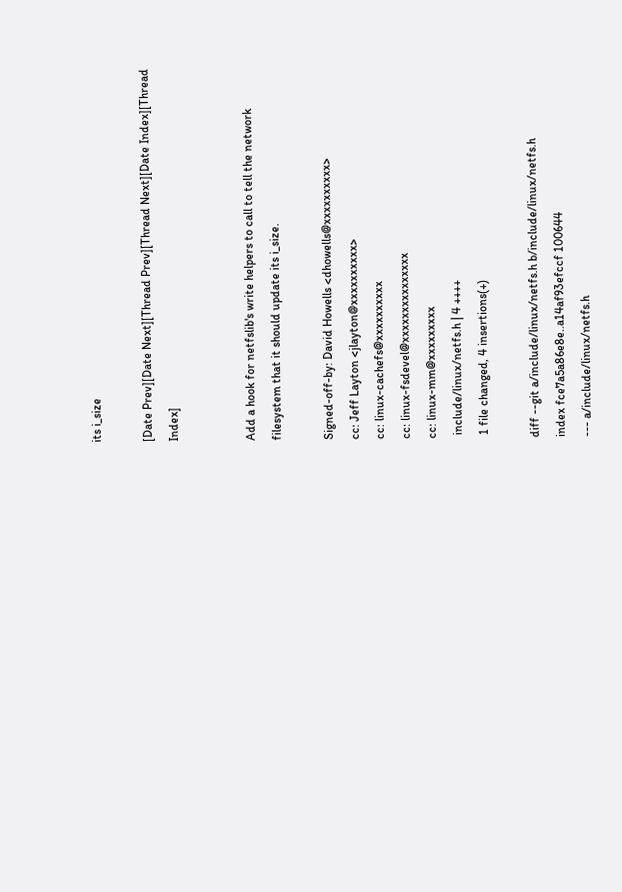its i_size

[Date Prev][Date Next][Thread Prev][Thread Next][Date Index][Thread Index]


Add a hook for netfslib's write helpers to call to tell the network
filesystem that it should update its i_size.

Signed-off-by: David Howells <dhowells@xxxxxxxxxx>
cc: Jeff Layton <jlayton@xxxxxxxxxx>
cc: linux-cachefs@xxxxxxxxxx
cc: linux-fsdevel@xxxxxxxxxxxxxxx
cc: linux-mm@xxxxxxxxx
 include/linux/netfs.h | 4 ++++
 1 file changed, 4 insertions(+)

diff --git a/include/linux/netfs.h b/include/linux/netfs.h
index fce7a5a86e8e..a14af93efccf 100644
--- a/include/linux/netfs.h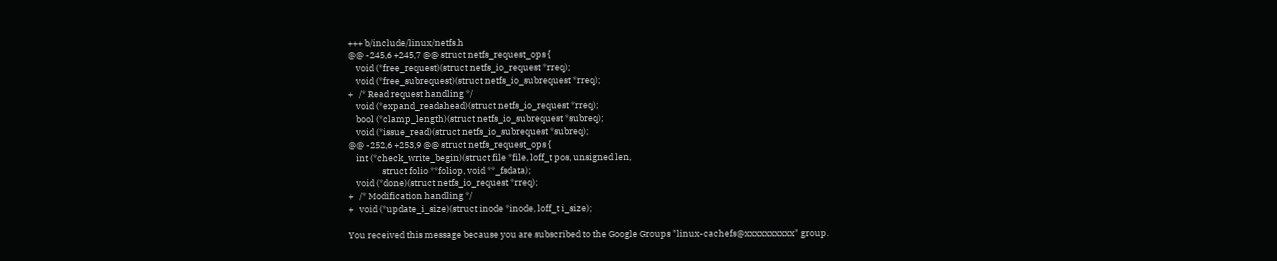+++ b/include/linux/netfs.h
@@ -245,6 +245,7 @@ struct netfs_request_ops {
    void (*free_request)(struct netfs_io_request *rreq);
    void (*free_subrequest)(struct netfs_io_subrequest *rreq);
+   /* Read request handling */
    void (*expand_readahead)(struct netfs_io_request *rreq);
    bool (*clamp_length)(struct netfs_io_subrequest *subreq);
    void (*issue_read)(struct netfs_io_subrequest *subreq);
@@ -252,6 +253,9 @@ struct netfs_request_ops {
    int (*check_write_begin)(struct file *file, loff_t pos, unsigned len,
                 struct folio **foliop, void **_fsdata);
    void (*done)(struct netfs_io_request *rreq);
+   /* Modification handling */
+   void (*update_i_size)(struct inode *inode, loff_t i_size);

You received this message because you are subscribed to the Google Groups "linux-cachefs@xxxxxxxxxx" group.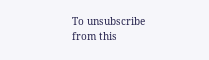To unsubscribe from this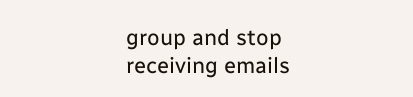group and stop receiving emails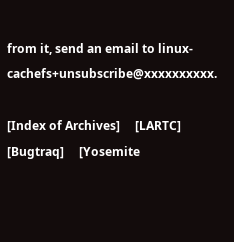from it, send an email to linux-cachefs+unsubscribe@xxxxxxxxxx.

[Index of Archives]     [LARTC]     [Bugtraq]     [Yosemite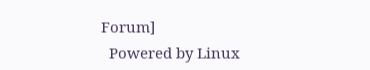Forum]
  Powered by Linux